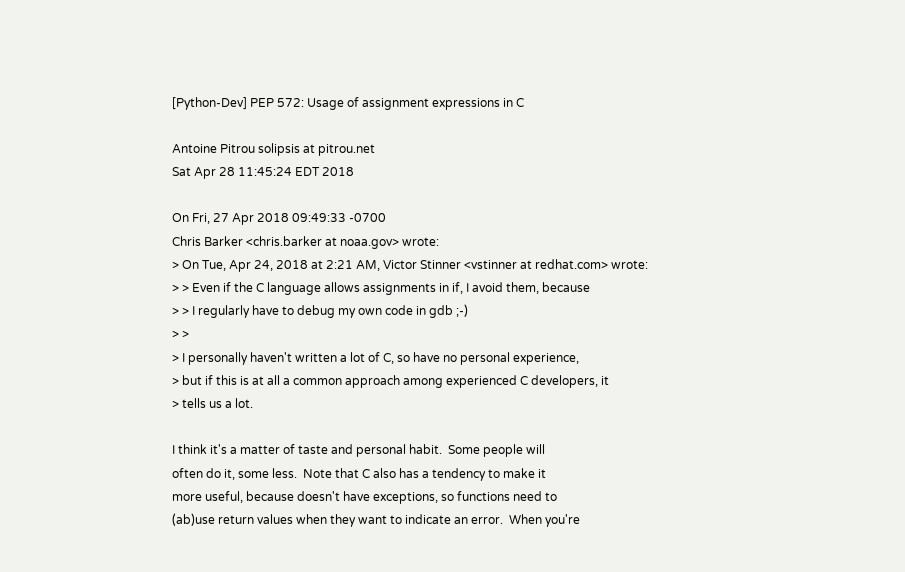[Python-Dev] PEP 572: Usage of assignment expressions in C

Antoine Pitrou solipsis at pitrou.net
Sat Apr 28 11:45:24 EDT 2018

On Fri, 27 Apr 2018 09:49:33 -0700
Chris Barker <chris.barker at noaa.gov> wrote:
> On Tue, Apr 24, 2018 at 2:21 AM, Victor Stinner <vstinner at redhat.com> wrote:
> > Even if the C language allows assignments in if, I avoid them, because
> > I regularly have to debug my own code in gdb ;-)
> >
> I personally haven't written a lot of C, so have no personal experience,
> but if this is at all a common approach among experienced C developers, it
> tells us a lot.

I think it's a matter of taste and personal habit.  Some people will
often do it, some less.  Note that C also has a tendency to make it
more useful, because doesn't have exceptions, so functions need to
(ab)use return values when they want to indicate an error.  When you're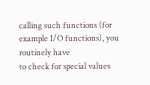calling such functions (for example I/O functions), you routinely have
to check for special values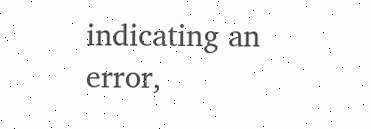indicating an error,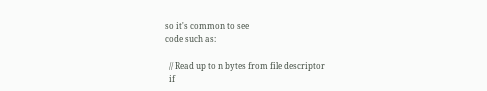so it's common to see
code such as:

  // Read up to n bytes from file descriptor
  if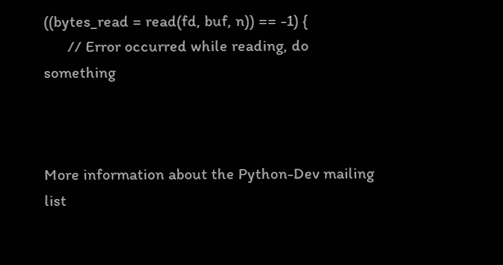((bytes_read = read(fd, buf, n)) == -1) {
      // Error occurred while reading, do something



More information about the Python-Dev mailing list